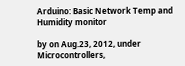Arduino: Basic Network Temp and Humidity monitor

by on Aug.23, 2012, under Microcontrollers,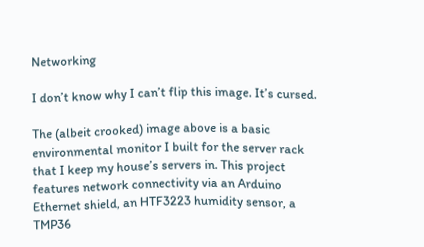Networking

I don’t know why I can’t flip this image. It’s cursed.

The (albeit crooked) image above is a basic environmental monitor I built for the server rack that I keep my house’s servers in. This project features network connectivity via an Arduino Ethernet shield, an HTF3223 humidity sensor, a TMP36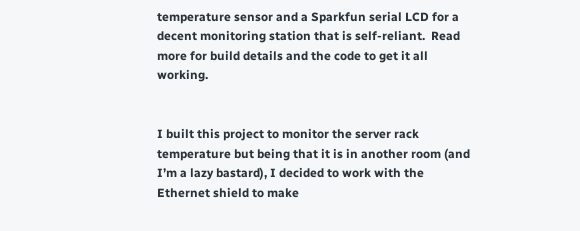temperature sensor and a Sparkfun serial LCD for a decent monitoring station that is self-reliant.  Read more for build details and the code to get it all working.


I built this project to monitor the server rack temperature but being that it is in another room (and I’m a lazy bastard), I decided to work with the Ethernet shield to make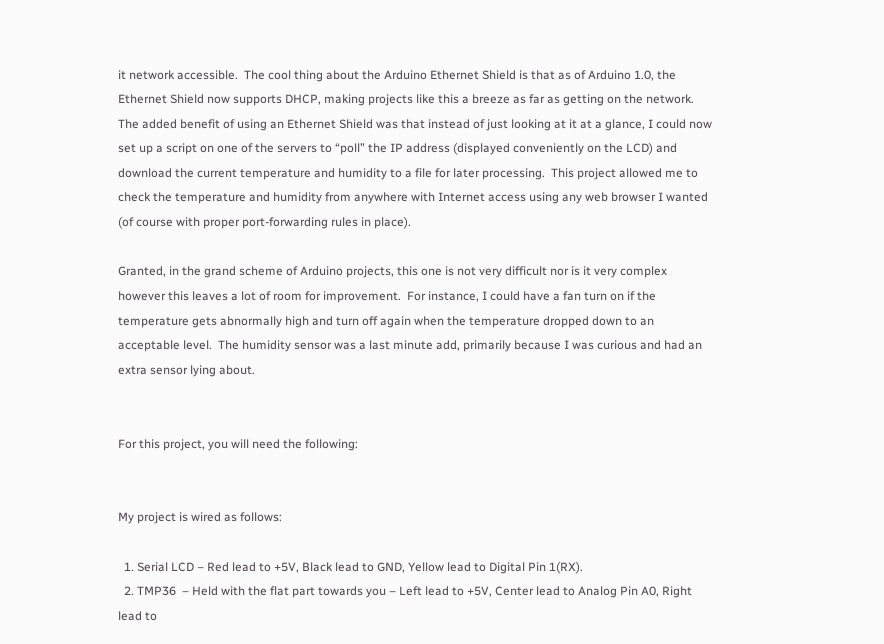it network accessible.  The cool thing about the Arduino Ethernet Shield is that as of Arduino 1.0, the Ethernet Shield now supports DHCP, making projects like this a breeze as far as getting on the network.  The added benefit of using an Ethernet Shield was that instead of just looking at it at a glance, I could now set up a script on one of the servers to “poll” the IP address (displayed conveniently on the LCD) and download the current temperature and humidity to a file for later processing.  This project allowed me to check the temperature and humidity from anywhere with Internet access using any web browser I wanted (of course with proper port-forwarding rules in place).

Granted, in the grand scheme of Arduino projects, this one is not very difficult nor is it very complex however this leaves a lot of room for improvement.  For instance, I could have a fan turn on if the temperature gets abnormally high and turn off again when the temperature dropped down to an acceptable level.  The humidity sensor was a last minute add, primarily because I was curious and had an extra sensor lying about.


For this project, you will need the following:


My project is wired as follows:

  1. Serial LCD – Red lead to +5V, Black lead to GND, Yellow lead to Digital Pin 1(RX).
  2. TMP36  – Held with the flat part towards you – Left lead to +5V, Center lead to Analog Pin A0, Right lead to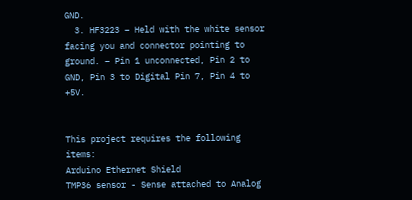GND.
  3. HF3223 – Held with the white sensor facing you and connector pointing to ground. – Pin 1 unconnected, Pin 2 to GND, Pin 3 to Digital Pin 7, Pin 4 to +5V.


This project requires the following items:
Arduino Ethernet Shield
TMP36 sensor - Sense attached to Analog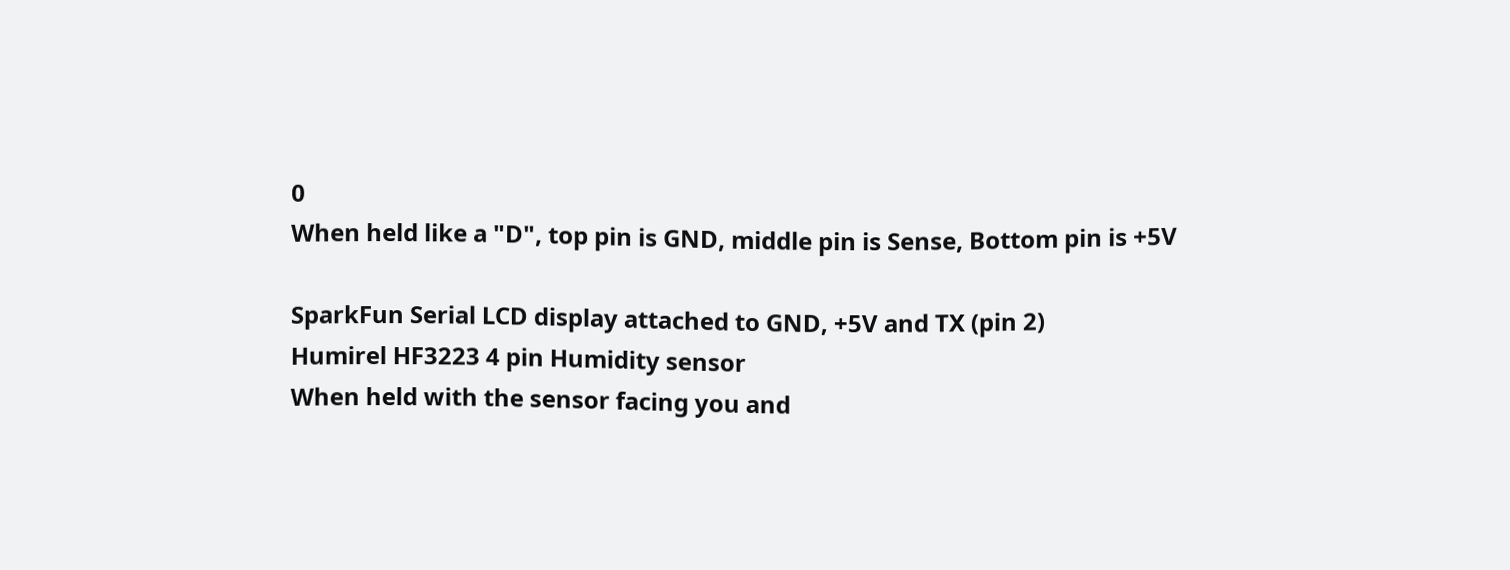0
When held like a "D", top pin is GND, middle pin is Sense, Bottom pin is +5V

SparkFun Serial LCD display attached to GND, +5V and TX (pin 2)
Humirel HF3223 4 pin Humidity sensor
When held with the sensor facing you and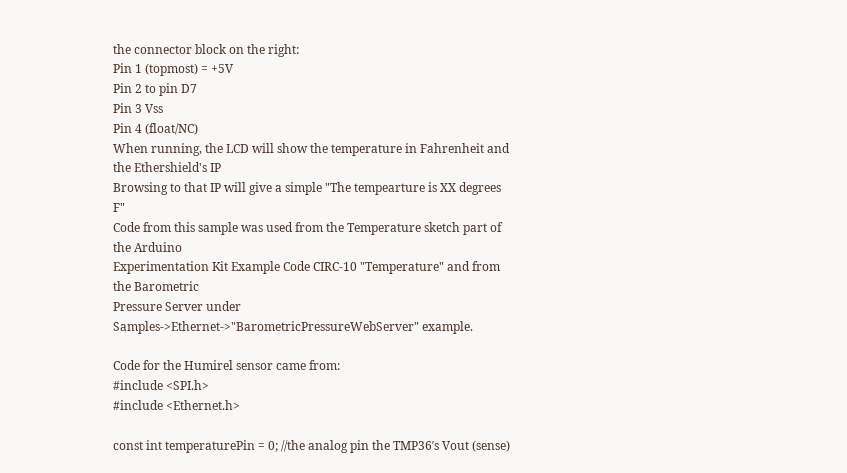the connector block on the right:
Pin 1 (topmost) = +5V
Pin 2 to pin D7
Pin 3 Vss
Pin 4 (float/NC)
When running, the LCD will show the temperature in Fahrenheit and the Ethershield's IP
Browsing to that IP will give a simple "The tempearture is XX degrees F"
Code from this sample was used from the Temperature sketch part of the Arduino
Experimentation Kit Example Code CIRC-10 "Temperature" and from the Barometric
Pressure Server under Samples->Ethernet->"BarometricPressureWebServer" example.

Code for the Humirel sensor came from:
#include <SPI.h>
#include <Ethernet.h>

const int temperaturePin = 0; //the analog pin the TMP36′s Vout (sense)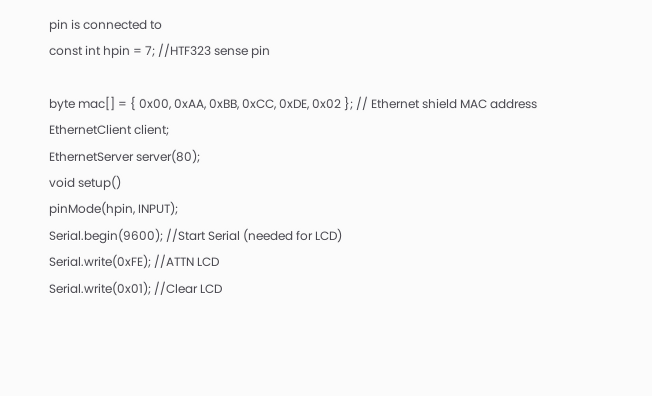pin is connected to
const int hpin = 7; //HTF323 sense pin

byte mac[] = { 0x00, 0xAA, 0xBB, 0xCC, 0xDE, 0x02 }; // Ethernet shield MAC address
EthernetClient client;
EthernetServer server(80);
void setup()
pinMode(hpin, INPUT);
Serial.begin(9600); //Start Serial (needed for LCD)
Serial.write(0xFE); //ATTN LCD
Serial.write(0x01); //Clear LCD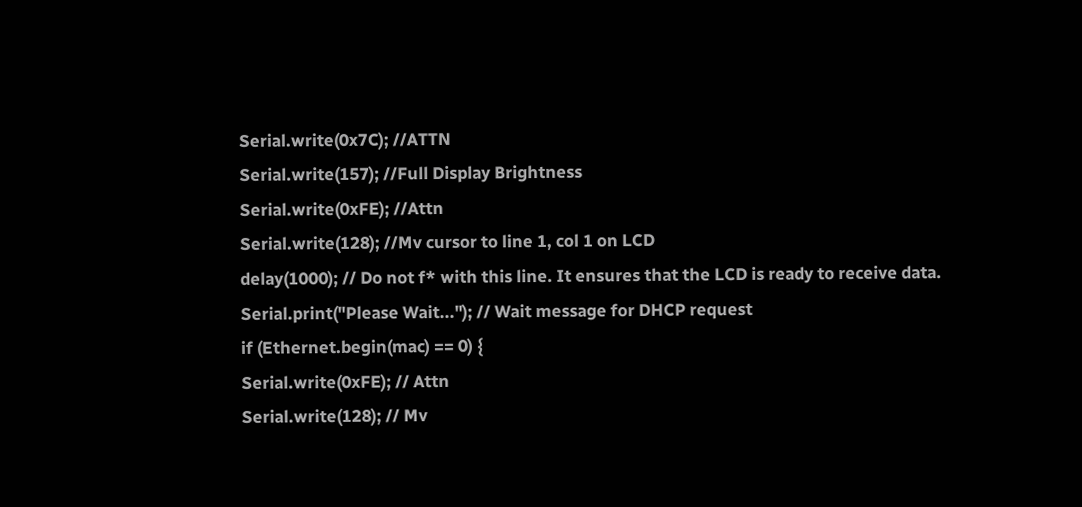Serial.write(0x7C); //ATTN
Serial.write(157); //Full Display Brightness
Serial.write(0xFE); //Attn
Serial.write(128); //Mv cursor to line 1, col 1 on LCD
delay(1000); // Do not f* with this line. It ensures that the LCD is ready to receive data.
Serial.print("Please Wait..."); // Wait message for DHCP request
if (Ethernet.begin(mac) == 0) {
Serial.write(0xFE); // Attn
Serial.write(128); // Mv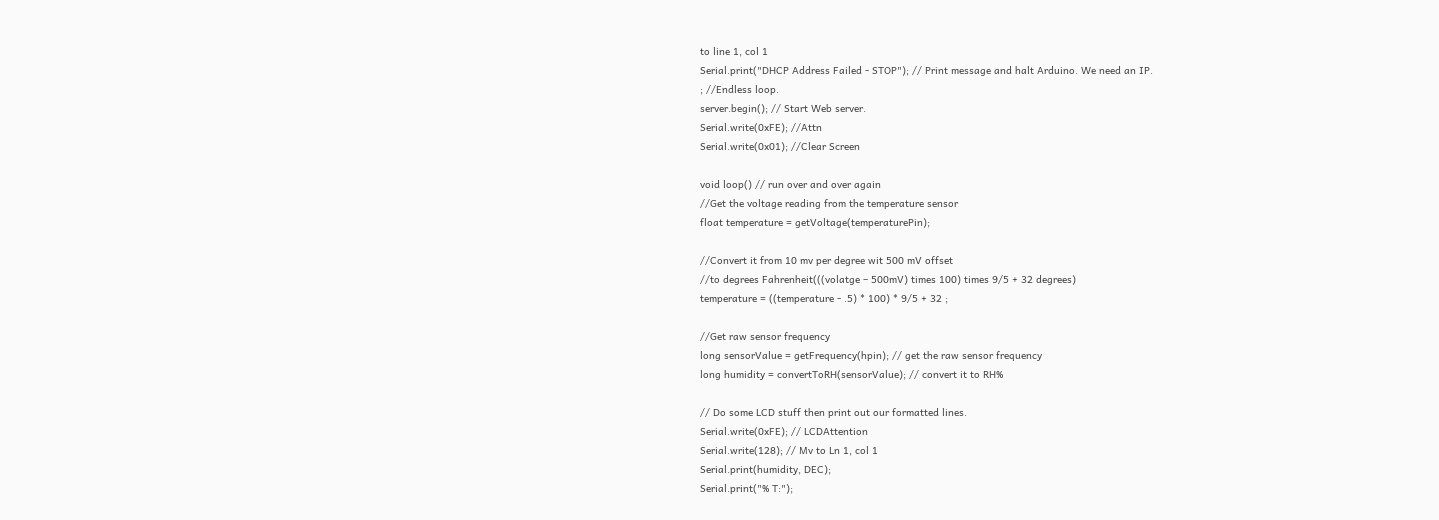to line 1, col 1
Serial.print("DHCP Address Failed - STOP"); // Print message and halt Arduino. We need an IP.
; //Endless loop.
server.begin(); // Start Web server.
Serial.write(0xFE); //Attn
Serial.write(0x01); //Clear Screen

void loop() // run over and over again
//Get the voltage reading from the temperature sensor
float temperature = getVoltage(temperaturePin);

//Convert it from 10 mv per degree wit 500 mV offset
//to degrees Fahrenheit(((volatge – 500mV) times 100) times 9/5 + 32 degrees)
temperature = ((temperature - .5) * 100) * 9/5 + 32 ;

//Get raw sensor frequency
long sensorValue = getFrequency(hpin); // get the raw sensor frequency
long humidity = convertToRH(sensorValue); // convert it to RH%

// Do some LCD stuff then print out our formatted lines.
Serial.write(0xFE); // LCDAttention
Serial.write(128); // Mv to Ln 1, col 1
Serial.print(humidity, DEC);
Serial.print("% T:");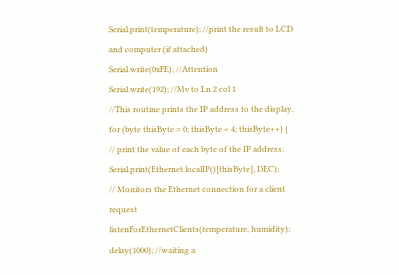Serial.print(temperature); //print the result to LCD and computer (if attached)
Serial.write(0xFE); //Attention
Serial.write(192); //Mv to Ln 2 col 1
//This routine prints the IP address to the display.
for (byte thisByte = 0; thisByte < 4; thisByte++) {
// print the value of each byte of the IP address:
Serial.print(Ethernet.localIP()[thisByte], DEC);
// Monitors the Ethernet connection for a client request
listenForEthernetClients(temperature, humidity);
delay(1000); //waiting a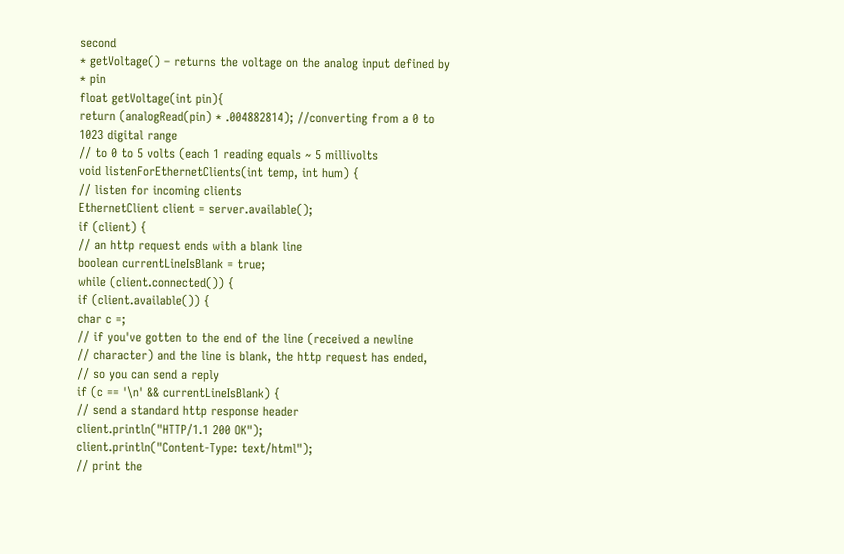second
* getVoltage() – returns the voltage on the analog input defined by
* pin
float getVoltage(int pin){
return (analogRead(pin) * .004882814); //converting from a 0 to 1023 digital range
// to 0 to 5 volts (each 1 reading equals ~ 5 millivolts
void listenForEthernetClients(int temp, int hum) {
// listen for incoming clients
EthernetClient client = server.available();
if (client) {
// an http request ends with a blank line
boolean currentLineIsBlank = true;
while (client.connected()) {
if (client.available()) {
char c =;
// if you've gotten to the end of the line (received a newline
// character) and the line is blank, the http request has ended,
// so you can send a reply
if (c == '\n' && currentLineIsBlank) {
// send a standard http response header
client.println("HTTP/1.1 200 OK");
client.println("Content-Type: text/html");
// print the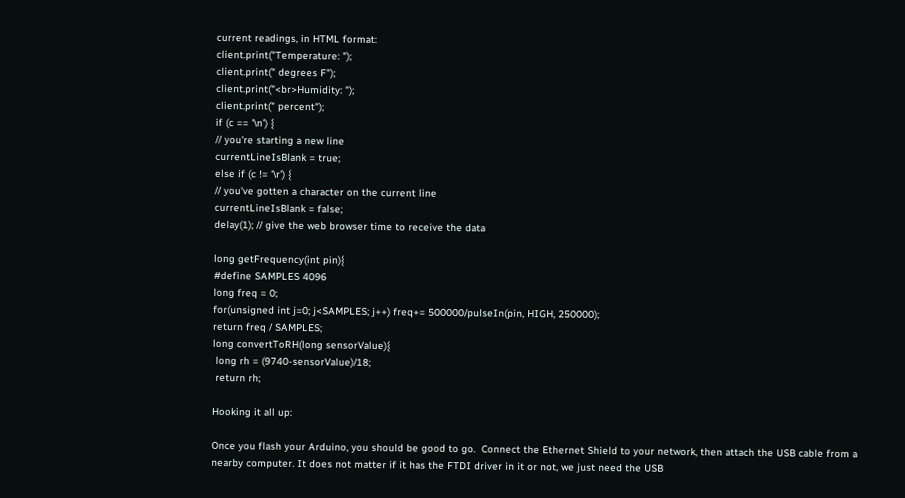current readings, in HTML format:
client.print("Temperature: ");
client.print(" degrees F");
client.print("<br>Humidity: ");
client.print(" percent");
if (c == '\n') {
// you're starting a new line
currentLineIsBlank = true;
else if (c != '\r') {
// you've gotten a character on the current line
currentLineIsBlank = false;
delay(1); // give the web browser time to receive the data

long getFrequency(int pin){
#define SAMPLES 4096
long freq = 0;
for(unsigned int j=0; j<SAMPLES; j++) freq+= 500000/pulseIn(pin, HIGH, 250000);
return freq / SAMPLES;
long convertToRH(long sensorValue){
 long rh = (9740-sensorValue)/18;
 return rh;

Hooking it all up:

Once you flash your Arduino, you should be good to go.  Connect the Ethernet Shield to your network, then attach the USB cable from a nearby computer. It does not matter if it has the FTDI driver in it or not, we just need the USB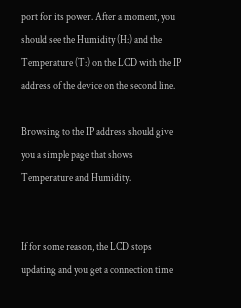port for its power. After a moment, you should see the Humidity (H:) and the Temperature (T:) on the LCD with the IP address of the device on the second line.

Browsing to the IP address should give you a simple page that shows Temperature and Humidity.


If for some reason, the LCD stops updating and you get a connection time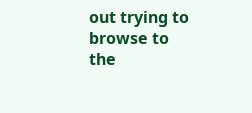out trying to browse to the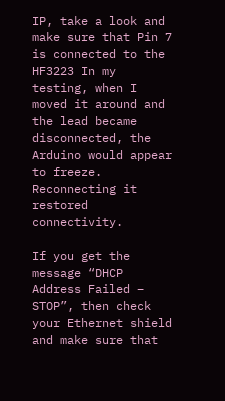IP, take a look and make sure that Pin 7 is connected to the HF3223 In my testing, when I moved it around and the lead became disconnected, the Arduino would appear to freeze. Reconnecting it restored connectivity.

If you get the message “DHCP Address Failed – STOP”, then check your Ethernet shield and make sure that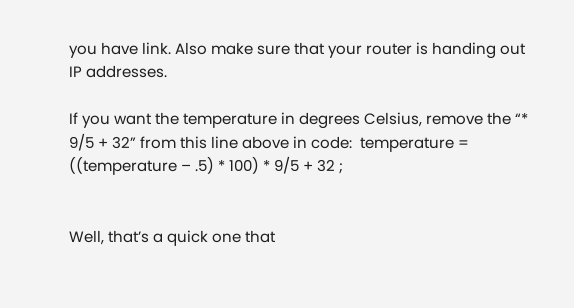you have link. Also make sure that your router is handing out IP addresses.

If you want the temperature in degrees Celsius, remove the “* 9/5 + 32” from this line above in code:  temperature = ((temperature – .5) * 100) * 9/5 + 32 ;


Well, that’s a quick one that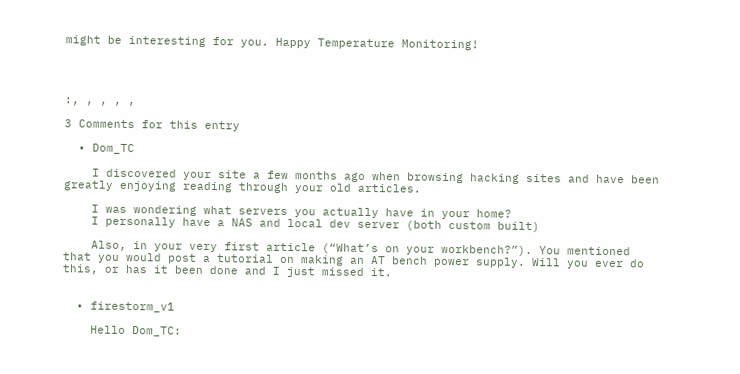might be interesting for you. Happy Temperature Monitoring!




:, , , , ,

3 Comments for this entry

  • Dom_TC

    I discovered your site a few months ago when browsing hacking sites and have been greatly enjoying reading through your old articles.

    I was wondering what servers you actually have in your home?
    I personally have a NAS and local dev server (both custom built)

    Also, in your very first article (“What’s on your workbench?”). You mentioned that you would post a tutorial on making an AT bench power supply. Will you ever do this, or has it been done and I just missed it.


  • firestorm_v1

    Hello Dom_TC: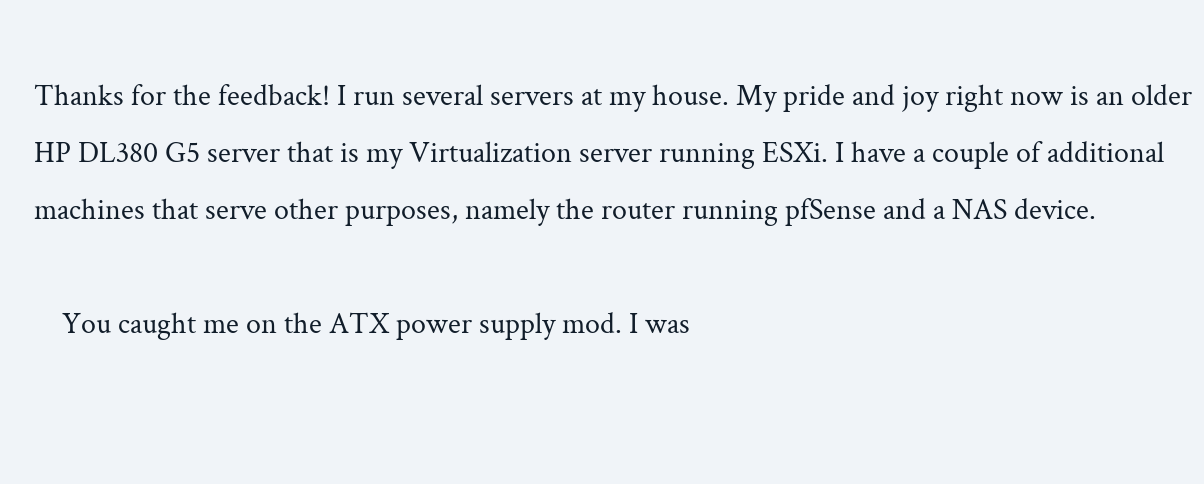Thanks for the feedback! I run several servers at my house. My pride and joy right now is an older HP DL380 G5 server that is my Virtualization server running ESXi. I have a couple of additional machines that serve other purposes, namely the router running pfSense and a NAS device.

    You caught me on the ATX power supply mod. I was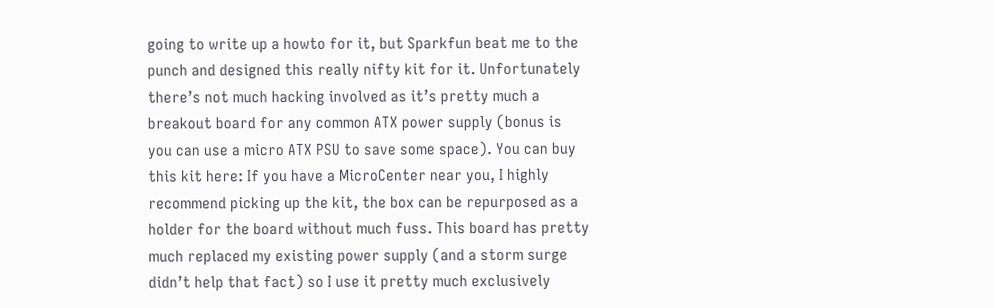going to write up a howto for it, but Sparkfun beat me to the punch and designed this really nifty kit for it. Unfortunately there’s not much hacking involved as it’s pretty much a breakout board for any common ATX power supply (bonus is you can use a micro ATX PSU to save some space). You can buy this kit here: If you have a MicroCenter near you, I highly recommend picking up the kit, the box can be repurposed as a holder for the board without much fuss. This board has pretty much replaced my existing power supply (and a storm surge didn’t help that fact) so I use it pretty much exclusively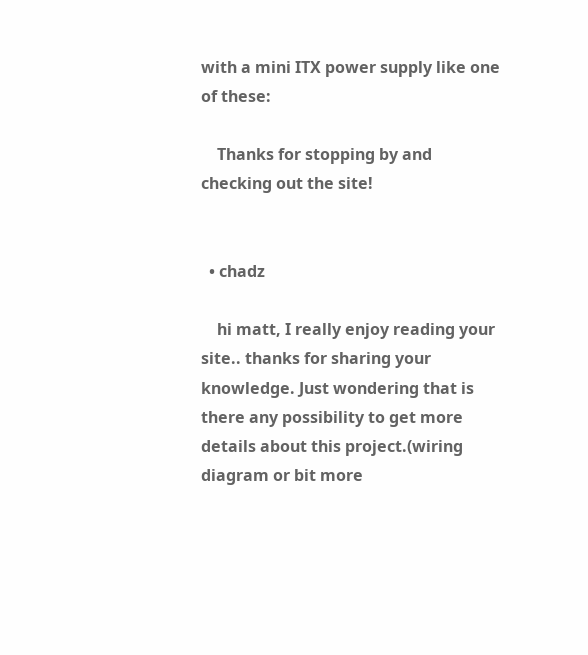with a mini ITX power supply like one of these:

    Thanks for stopping by and checking out the site!


  • chadz

    hi matt, I really enjoy reading your site.. thanks for sharing your knowledge. Just wondering that is there any possibility to get more details about this project.(wiring diagram or bit more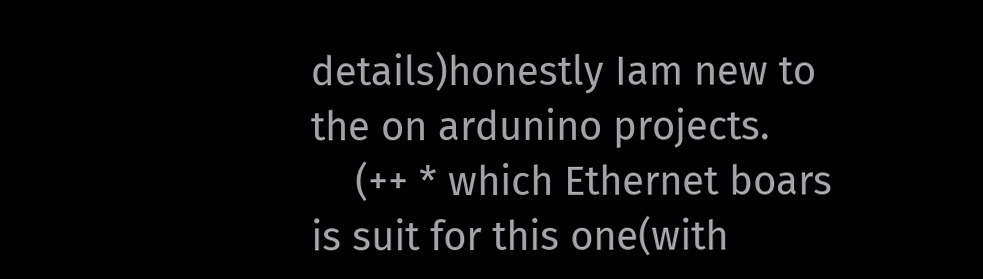details)honestly Iam new to the on ardunino projects.
    (++ * which Ethernet boars is suit for this one(with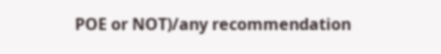POE or NOT)/any recommendation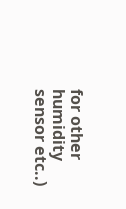for other humidity sensor etc..)